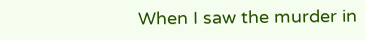When I saw the murder in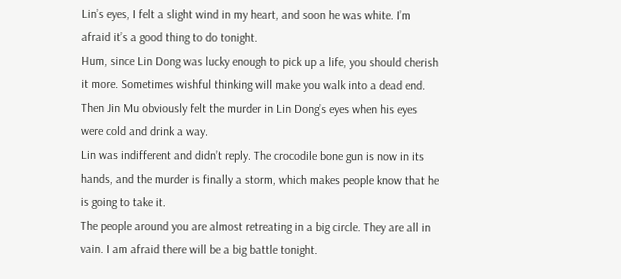Lin’s eyes, I felt a slight wind in my heart, and soon he was white. I’m afraid it’s a good thing to do tonight.
Hum, since Lin Dong was lucky enough to pick up a life, you should cherish it more. Sometimes wishful thinking will make you walk into a dead end. Then Jin Mu obviously felt the murder in Lin Dong’s eyes when his eyes were cold and drink a way.
Lin was indifferent and didn’t reply. The crocodile bone gun is now in its hands, and the murder is finally a storm, which makes people know that he is going to take it.
The people around you are almost retreating in a big circle. They are all in vain. I am afraid there will be a big battle tonight.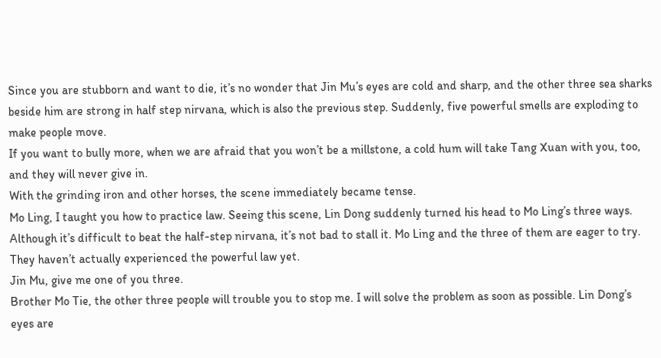Since you are stubborn and want to die, it’s no wonder that Jin Mu’s eyes are cold and sharp, and the other three sea sharks beside him are strong in half step nirvana, which is also the previous step. Suddenly, five powerful smells are exploding to make people move.
If you want to bully more, when we are afraid that you won’t be a millstone, a cold hum will take Tang Xuan with you, too, and they will never give in.
With the grinding iron and other horses, the scene immediately became tense.
Mo Ling, I taught you how to practice law. Seeing this scene, Lin Dong suddenly turned his head to Mo Ling’s three ways.
Although it’s difficult to beat the half-step nirvana, it’s not bad to stall it. Mo Ling and the three of them are eager to try. They haven’t actually experienced the powerful law yet.
Jin Mu, give me one of you three.
Brother Mo Tie, the other three people will trouble you to stop me. I will solve the problem as soon as possible. Lin Dong’s eyes are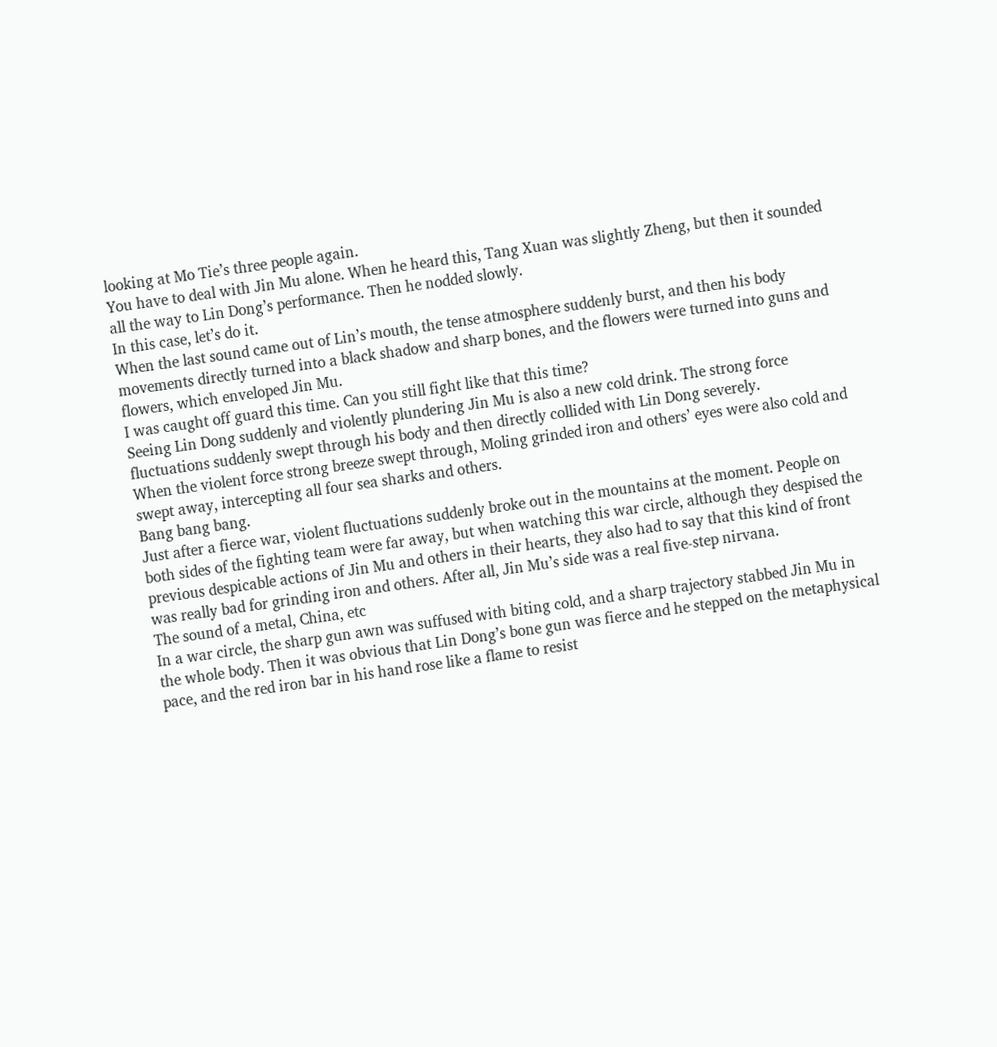looking at Mo Tie’s three people again.
You have to deal with Jin Mu alone. When he heard this, Tang Xuan was slightly Zheng, but then it sounded all the way to Lin Dong’s performance. Then he nodded slowly.
In this case, let’s do it.
When the last sound came out of Lin’s mouth, the tense atmosphere suddenly burst, and then his body movements directly turned into a black shadow and sharp bones, and the flowers were turned into guns and flowers, which enveloped Jin Mu.
I was caught off guard this time. Can you still fight like that this time?
Seeing Lin Dong suddenly and violently plundering Jin Mu is also a new cold drink. The strong force fluctuations suddenly swept through his body and then directly collided with Lin Dong severely.
When the violent force strong breeze swept through, Moling grinded iron and others’ eyes were also cold and swept away, intercepting all four sea sharks and others.
Bang bang bang.
Just after a fierce war, violent fluctuations suddenly broke out in the mountains at the moment. People on both sides of the fighting team were far away, but when watching this war circle, although they despised the previous despicable actions of Jin Mu and others in their hearts, they also had to say that this kind of front was really bad for grinding iron and others. After all, Jin Mu’s side was a real five-step nirvana.
The sound of a metal, China, etc
In a war circle, the sharp gun awn was suffused with biting cold, and a sharp trajectory stabbed Jin Mu in the whole body. Then it was obvious that Lin Dong’s bone gun was fierce and he stepped on the metaphysical pace, and the red iron bar in his hand rose like a flame to resist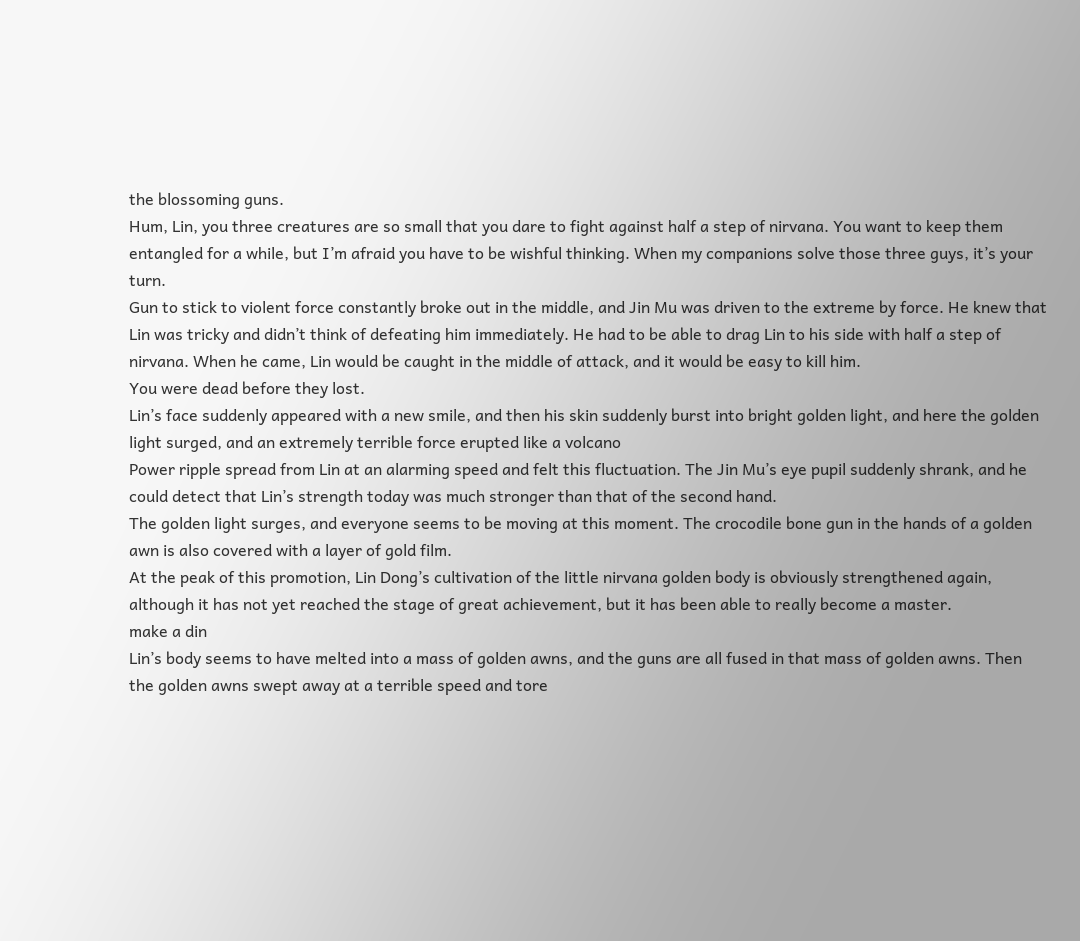the blossoming guns.
Hum, Lin, you three creatures are so small that you dare to fight against half a step of nirvana. You want to keep them entangled for a while, but I’m afraid you have to be wishful thinking. When my companions solve those three guys, it’s your turn.
Gun to stick to violent force constantly broke out in the middle, and Jin Mu was driven to the extreme by force. He knew that Lin was tricky and didn’t think of defeating him immediately. He had to be able to drag Lin to his side with half a step of nirvana. When he came, Lin would be caught in the middle of attack, and it would be easy to kill him.
You were dead before they lost.
Lin’s face suddenly appeared with a new smile, and then his skin suddenly burst into bright golden light, and here the golden light surged, and an extremely terrible force erupted like a volcano
Power ripple spread from Lin at an alarming speed and felt this fluctuation. The Jin Mu’s eye pupil suddenly shrank, and he could detect that Lin’s strength today was much stronger than that of the second hand.
The golden light surges, and everyone seems to be moving at this moment. The crocodile bone gun in the hands of a golden awn is also covered with a layer of gold film.
At the peak of this promotion, Lin Dong’s cultivation of the little nirvana golden body is obviously strengthened again, although it has not yet reached the stage of great achievement, but it has been able to really become a master.
make a din
Lin’s body seems to have melted into a mass of golden awns, and the guns are all fused in that mass of golden awns. Then the golden awns swept away at a terrible speed and tore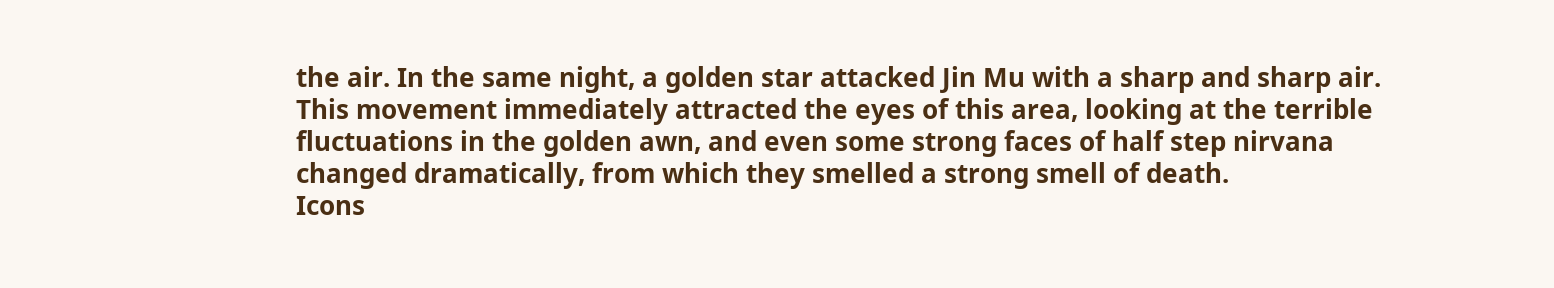the air. In the same night, a golden star attacked Jin Mu with a sharp and sharp air.
This movement immediately attracted the eyes of this area, looking at the terrible fluctuations in the golden awn, and even some strong faces of half step nirvana changed dramatically, from which they smelled a strong smell of death.
Icons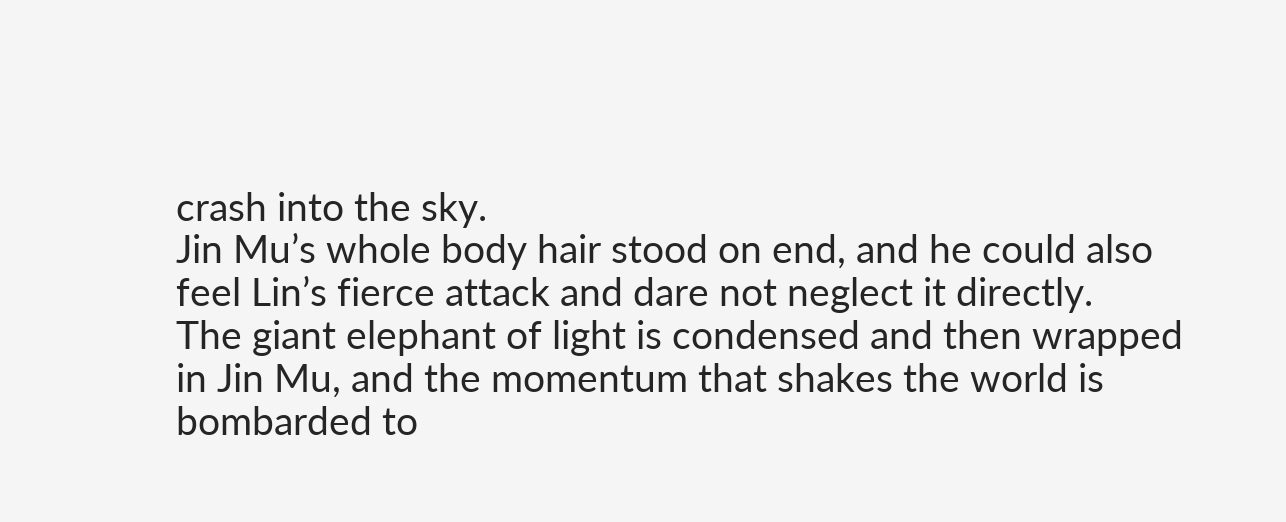crash into the sky.
Jin Mu’s whole body hair stood on end, and he could also feel Lin’s fierce attack and dare not neglect it directly.
The giant elephant of light is condensed and then wrapped in Jin Mu, and the momentum that shakes the world is bombarded to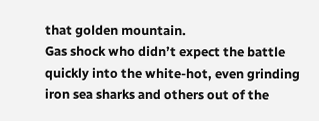that golden mountain.
Gas shock who didn’t expect the battle quickly into the white-hot, even grinding iron sea sharks and others out of the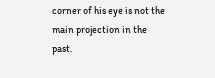corner of his eye is not the main projection in the past.